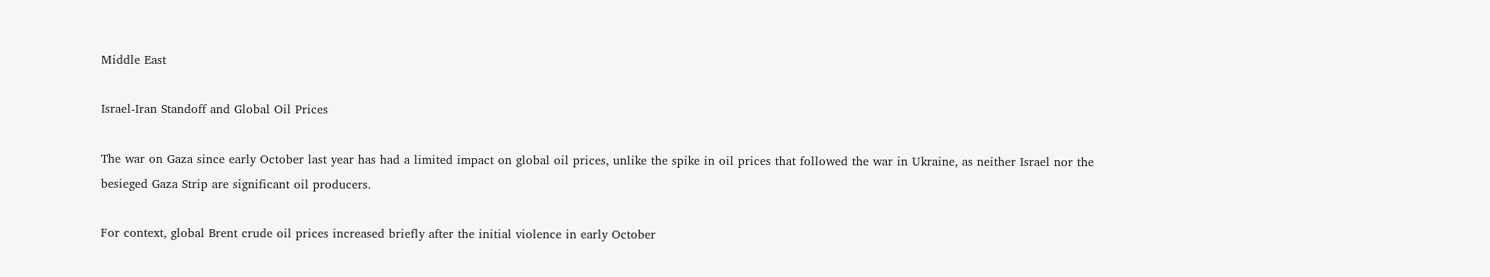Middle East

Israel-Iran Standoff and Global Oil Prices

The war on Gaza since early October last year has had a limited impact on global oil prices, unlike the spike in oil prices that followed the war in Ukraine, as neither Israel nor the besieged Gaza Strip are significant oil producers.

For context, global Brent crude oil prices increased briefly after the initial violence in early October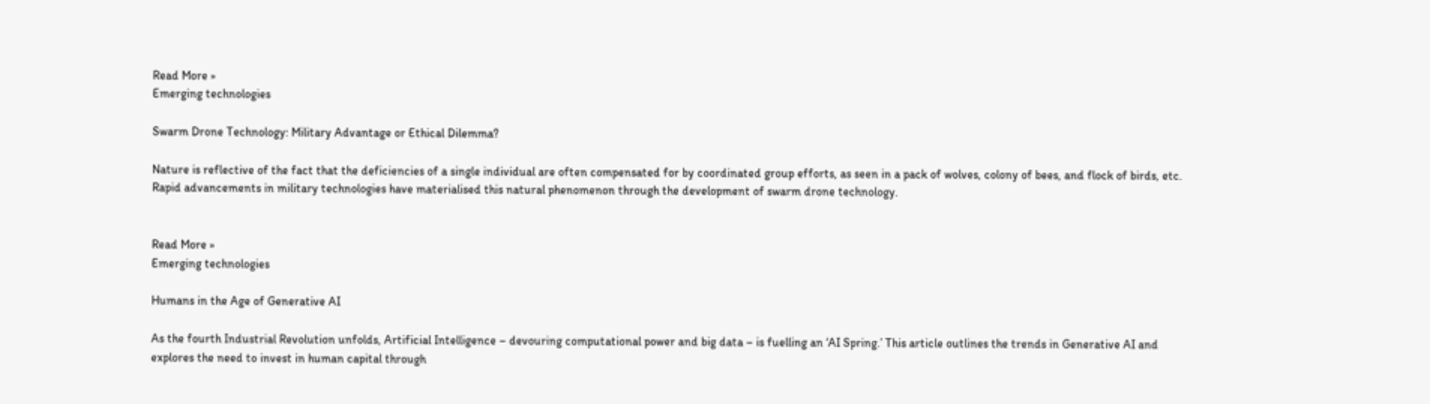Read More »
Emerging technologies

Swarm Drone Technology: Military Advantage or Ethical Dilemma?

Nature is reflective of the fact that the deficiencies of a single individual are often compensated for by coordinated group efforts, as seen in a pack of wolves, colony of bees, and flock of birds, etc. Rapid advancements in military technologies have materialised this natural phenomenon through the development of swarm drone technology.


Read More »
Emerging technologies

Humans in the Age of Generative AI

As the fourth Industrial Revolution unfolds, Artificial Intelligence – devouring computational power and big data – is fuelling an ‘AI Spring.’ This article outlines the trends in Generative AI and explores the need to invest in human capital through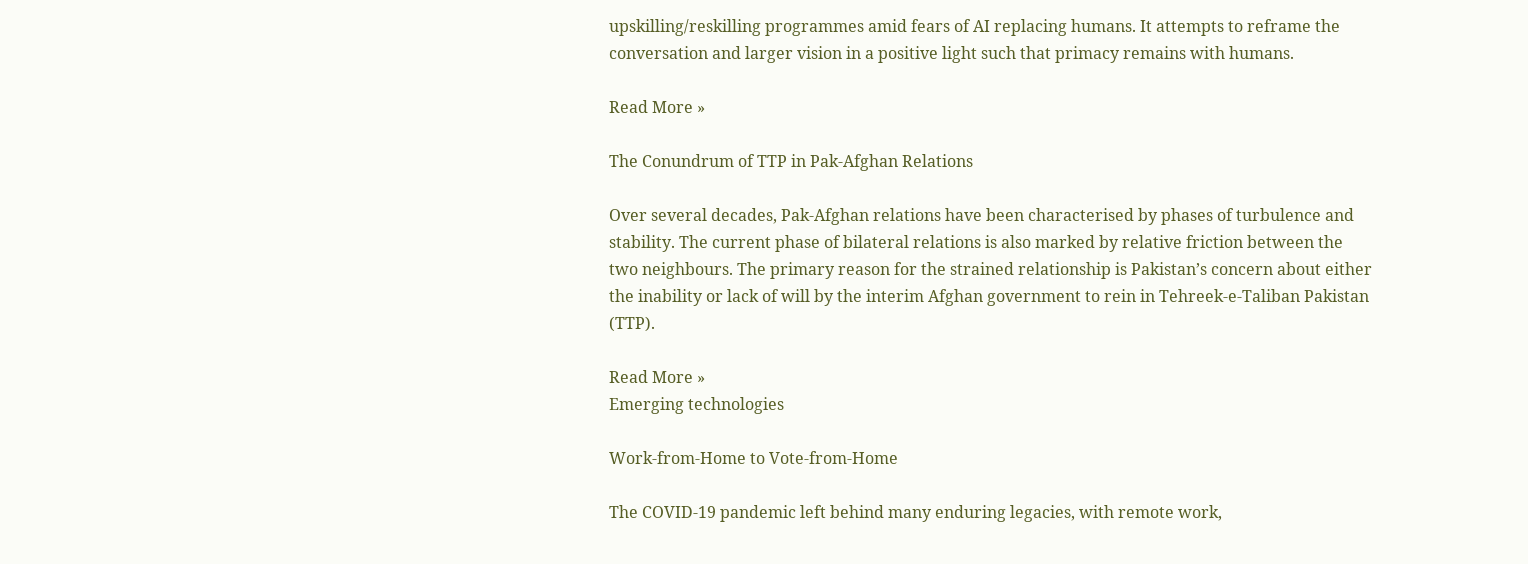upskilling/reskilling programmes amid fears of AI replacing humans. It attempts to reframe the conversation and larger vision in a positive light such that primacy remains with humans.

Read More »

The Conundrum of TTP in Pak-Afghan Relations

Over several decades, Pak-Afghan relations have been characterised by phases of turbulence and stability. The current phase of bilateral relations is also marked by relative friction between the two neighbours. The primary reason for the strained relationship is Pakistan’s concern about either the inability or lack of will by the interim Afghan government to rein in Tehreek-e-Taliban Pakistan (TTP).

Read More »
Emerging technologies

Work-from-Home to Vote-from-Home

The COVID-19 pandemic left behind many enduring legacies, with remote work,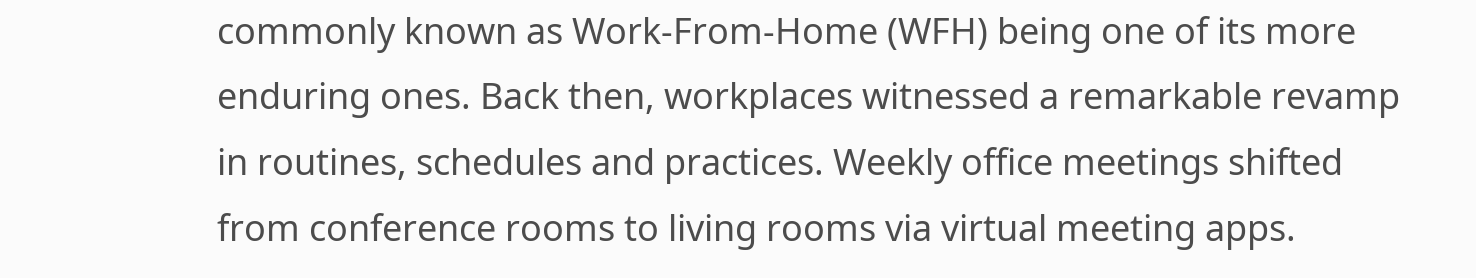commonly known as Work-From-Home (WFH) being one of its more enduring ones. Back then, workplaces witnessed a remarkable revamp in routines, schedules and practices. Weekly office meetings shifted from conference rooms to living rooms via virtual meeting apps.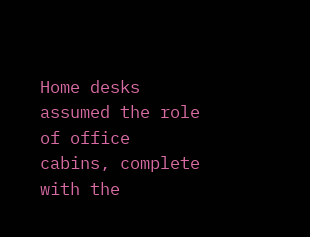Home desks assumed the role of office cabins, complete with the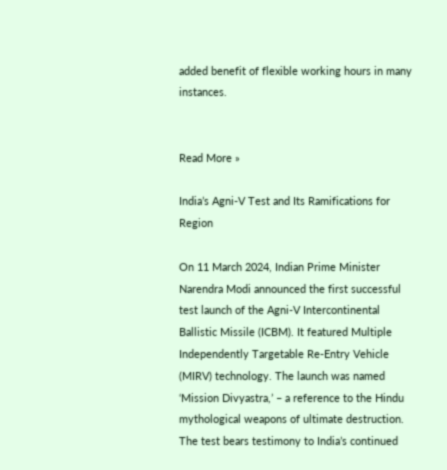added benefit of flexible working hours in many instances.


Read More »

India’s Agni-V Test and Its Ramifications for Region

On 11 March 2024, Indian Prime Minister Narendra Modi announced the first successful test launch of the Agni-V Intercontinental Ballistic Missile (ICBM). It featured Multiple Independently Targetable Re-Entry Vehicle (MIRV) technology. The launch was named ‘Mission Divyastra,’ – a reference to the Hindu mythological weapons of ultimate destruction. The test bears testimony to India’s continued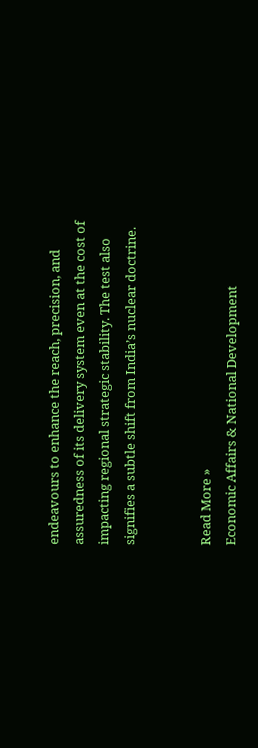endeavours to enhance the reach, precision, and assuredness of its delivery system even at the cost of impacting regional strategic stability. The test also signifies a subtle shift from India’s nuclear doctrine.


Read More »
Economic Affairs & National Development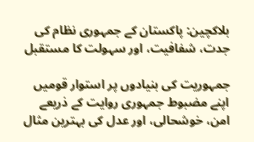بلاکچین: پاکستان کے جمہوری نظام کی جدت، شفافیت، اور سہولت کا مستقبل

جمہوریت کی بنیادوں پر استوار قومیں اپنے مضبوط جمہوری روایت کے ذریعے امن، خوشحالی، اور عدل کی بہترین مثال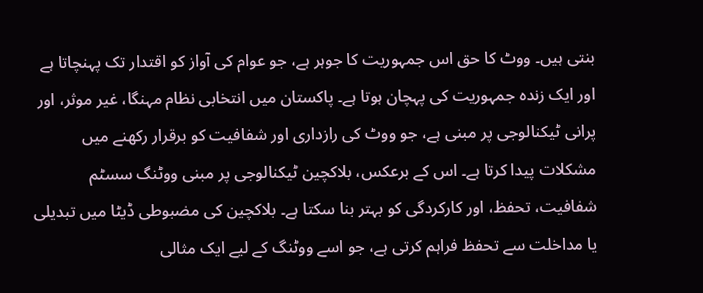بنتی ہیں۔ ووٹ کا حق اس جمہوریت کا جوہر ہے، جو عوام کی آواز کو اقتدار تک پہنچاتا ہے اور ایک زندہ جمہوریت کی پہچان ہوتا ہے۔ پاکستان میں انتخابی نظام مہنگا، غیر موثر، اور پرانی ٹیکنالوجی پر مبنی ہے، جو ووٹ کی رازداری اور شفافیت کو برقرار رکھنے میں مشکلات پیدا کرتا ہے۔ اس کے برعکس، بلاکچین ٹیکنالوجی پر مبنی ووٹنگ سسٹم شفافیت، تحفظ، اور کارکردگی کو بہتر بنا سکتا ہے۔ بلاکچین کی مضبوطی ڈیٹا میں تبدیلی یا مداخلت سے تحفظ فراہم کرتی ہے، جو اسے ووٹنگ کے لیے ایک مثالی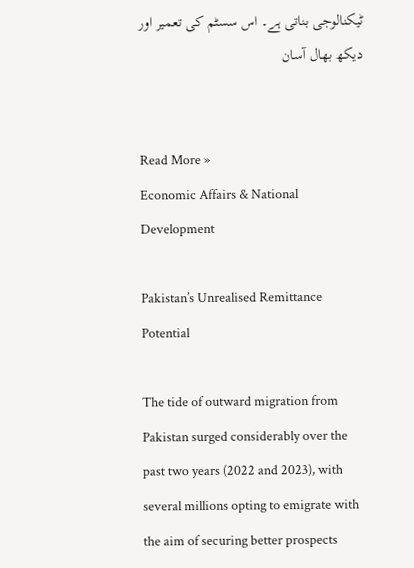ٹیکنالوجی بناتی ہے۔ اس سسٹم کی تعمیر اور دیکھ بھال آسان


Read More »
Economic Affairs & National Development

Pakistan’s Unrealised Remittance Potential

The tide of outward migration from Pakistan surged considerably over the past two years (2022 and 2023), with several millions opting to emigrate with the aim of securing better prospects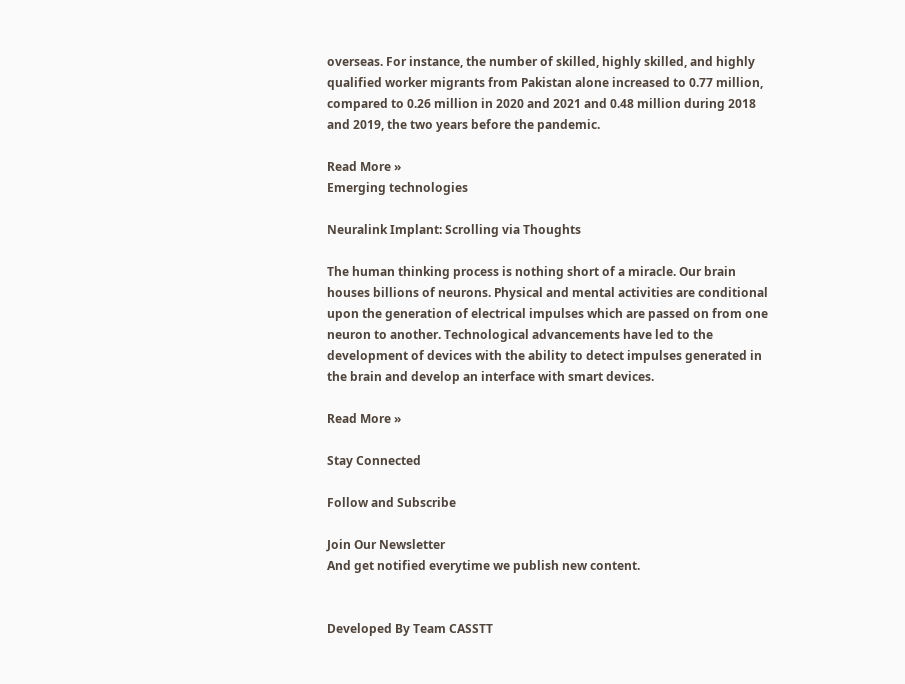overseas. For instance, the number of skilled, highly skilled, and highly qualified worker migrants from Pakistan alone increased to 0.77 million, compared to 0.26 million in 2020 and 2021 and 0.48 million during 2018 and 2019, the two years before the pandemic.

Read More »
Emerging technologies

Neuralink Implant: Scrolling via Thoughts

The human thinking process is nothing short of a miracle. Our brain houses billions of neurons. Physical and mental activities are conditional upon the generation of electrical impulses which are passed on from one neuron to another. Technological advancements have led to the development of devices with the ability to detect impulses generated in the brain and develop an interface with smart devices.

Read More »

Stay Connected

Follow and Subscribe

Join Our Newsletter
And get notified everytime we publish new content.


Developed By Team CASSTT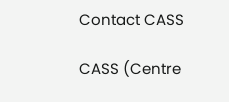Contact CASS

CASS (Centre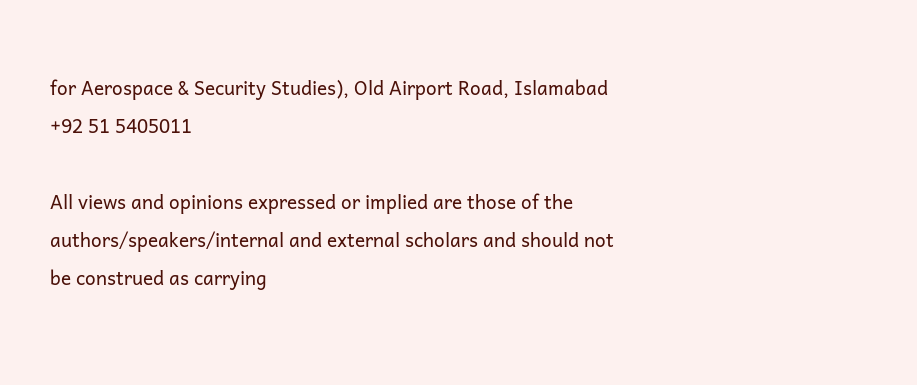for Aerospace & Security Studies), Old Airport Road, Islamabad
+92 51 5405011

All views and opinions expressed or implied are those of the authors/speakers/internal and external scholars and should not be construed as carrying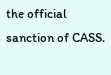the official sanction of CASS.